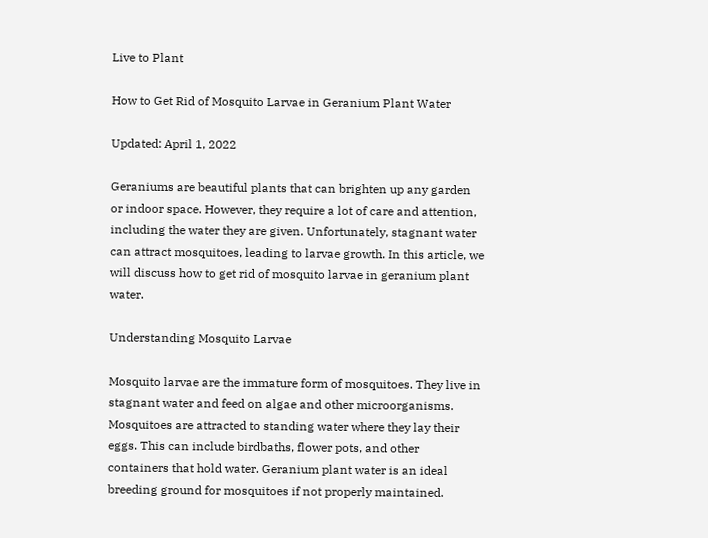Live to Plant

How to Get Rid of Mosquito Larvae in Geranium Plant Water

Updated: April 1, 2022

Geraniums are beautiful plants that can brighten up any garden or indoor space. However, they require a lot of care and attention, including the water they are given. Unfortunately, stagnant water can attract mosquitoes, leading to larvae growth. In this article, we will discuss how to get rid of mosquito larvae in geranium plant water.

Understanding Mosquito Larvae

Mosquito larvae are the immature form of mosquitoes. They live in stagnant water and feed on algae and other microorganisms. Mosquitoes are attracted to standing water where they lay their eggs. This can include birdbaths, flower pots, and other containers that hold water. Geranium plant water is an ideal breeding ground for mosquitoes if not properly maintained.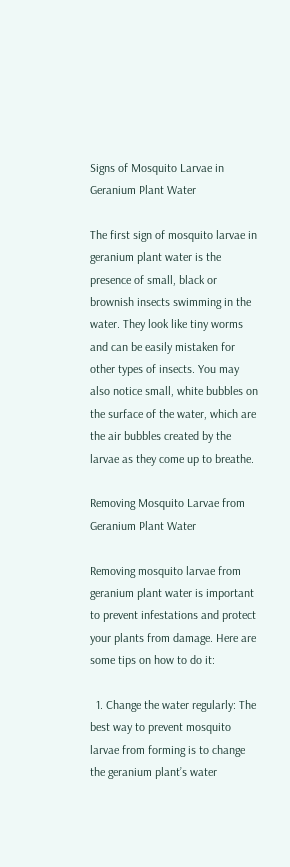Signs of Mosquito Larvae in Geranium Plant Water

The first sign of mosquito larvae in geranium plant water is the presence of small, black or brownish insects swimming in the water. They look like tiny worms and can be easily mistaken for other types of insects. You may also notice small, white bubbles on the surface of the water, which are the air bubbles created by the larvae as they come up to breathe.

Removing Mosquito Larvae from Geranium Plant Water

Removing mosquito larvae from geranium plant water is important to prevent infestations and protect your plants from damage. Here are some tips on how to do it:

  1. Change the water regularly: The best way to prevent mosquito larvae from forming is to change the geranium plant’s water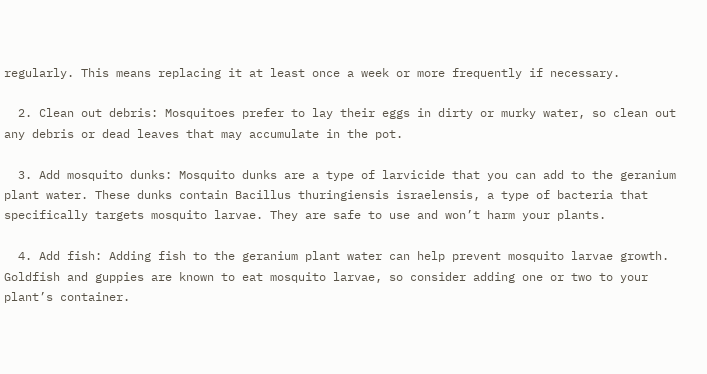regularly. This means replacing it at least once a week or more frequently if necessary.

  2. Clean out debris: Mosquitoes prefer to lay their eggs in dirty or murky water, so clean out any debris or dead leaves that may accumulate in the pot.

  3. Add mosquito dunks: Mosquito dunks are a type of larvicide that you can add to the geranium plant water. These dunks contain Bacillus thuringiensis israelensis, a type of bacteria that specifically targets mosquito larvae. They are safe to use and won’t harm your plants.

  4. Add fish: Adding fish to the geranium plant water can help prevent mosquito larvae growth. Goldfish and guppies are known to eat mosquito larvae, so consider adding one or two to your plant’s container.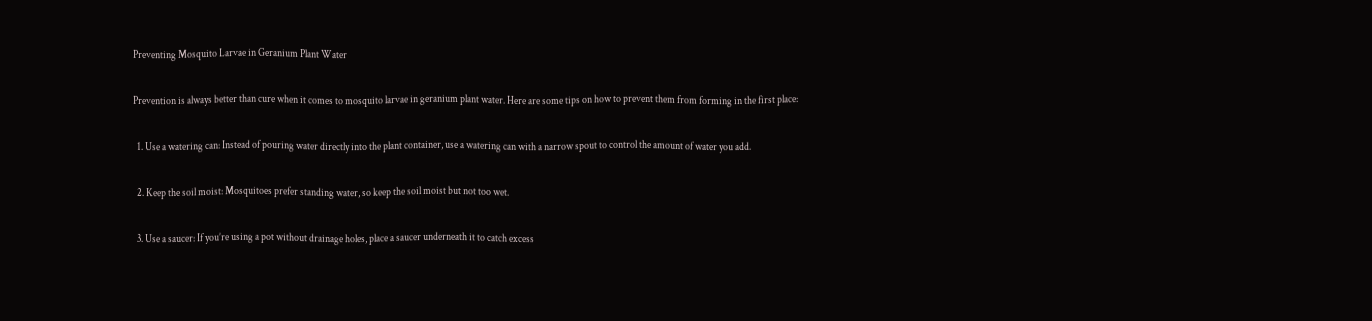Preventing Mosquito Larvae in Geranium Plant Water

Prevention is always better than cure when it comes to mosquito larvae in geranium plant water. Here are some tips on how to prevent them from forming in the first place:

  1. Use a watering can: Instead of pouring water directly into the plant container, use a watering can with a narrow spout to control the amount of water you add.

  2. Keep the soil moist: Mosquitoes prefer standing water, so keep the soil moist but not too wet.

  3. Use a saucer: If you’re using a pot without drainage holes, place a saucer underneath it to catch excess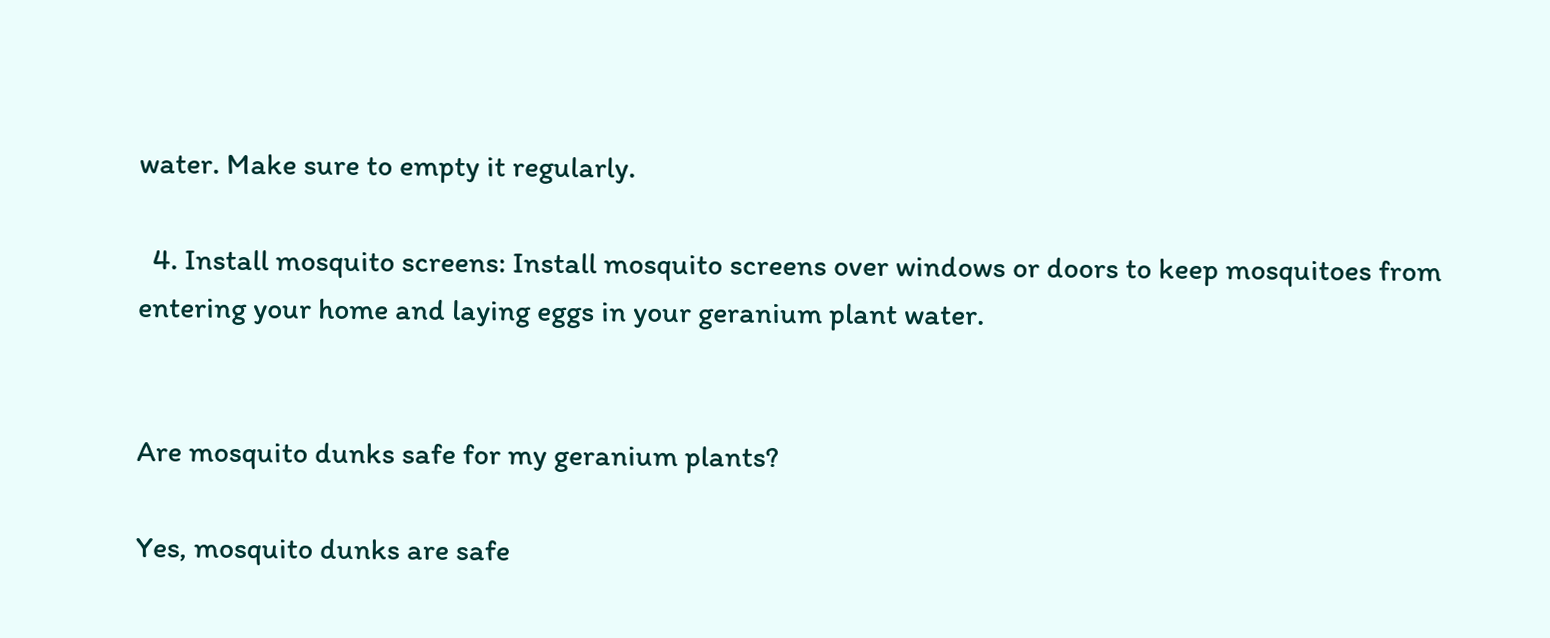water. Make sure to empty it regularly.

  4. Install mosquito screens: Install mosquito screens over windows or doors to keep mosquitoes from entering your home and laying eggs in your geranium plant water.


Are mosquito dunks safe for my geranium plants?

Yes, mosquito dunks are safe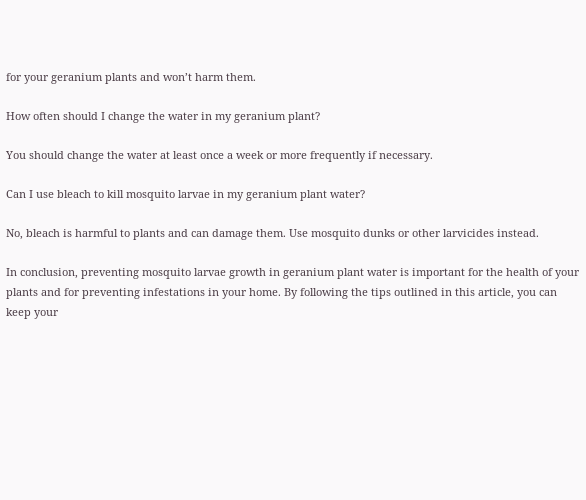for your geranium plants and won’t harm them.

How often should I change the water in my geranium plant?

You should change the water at least once a week or more frequently if necessary.

Can I use bleach to kill mosquito larvae in my geranium plant water?

No, bleach is harmful to plants and can damage them. Use mosquito dunks or other larvicides instead.

In conclusion, preventing mosquito larvae growth in geranium plant water is important for the health of your plants and for preventing infestations in your home. By following the tips outlined in this article, you can keep your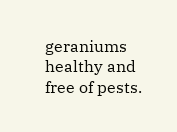geraniums healthy and free of pests.